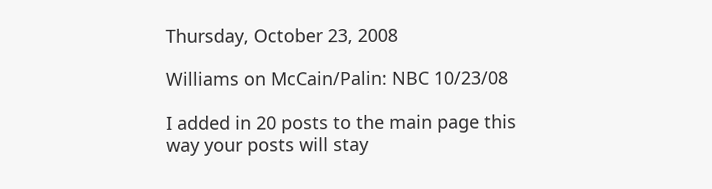Thursday, October 23, 2008

Williams on McCain/Palin: NBC 10/23/08

I added in 20 posts to the main page this way your posts will stay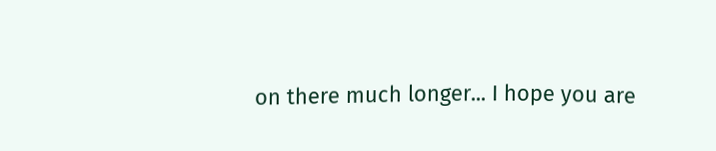on there much longer... I hope you are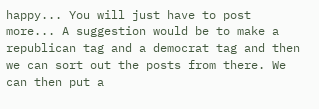happy... You will just have to post more... A suggestion would be to make a republican tag and a democrat tag and then we can sort out the posts from there. We can then put a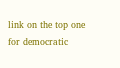link on the top one for democratic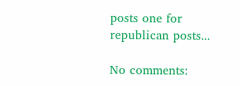posts one for republican posts...

No comments: